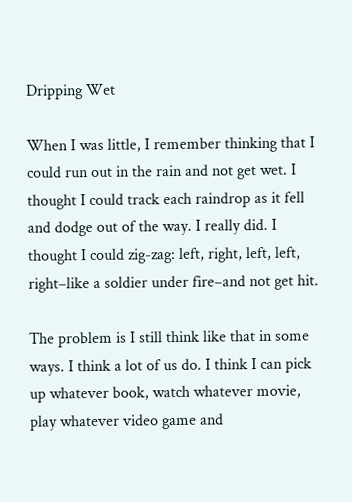Dripping Wet

When I was little, I remember thinking that I could run out in the rain and not get wet. I thought I could track each raindrop as it fell and dodge out of the way. I really did. I thought I could zig-zag: left, right, left, left, right–like a soldier under fire–and not get hit.

The problem is I still think like that in some ways. I think a lot of us do. I think I can pick up whatever book, watch whatever movie, play whatever video game and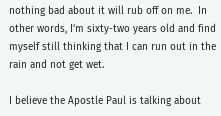nothing bad about it will rub off on me.  In other words, I’m sixty-two years old and find myself still thinking that I can run out in the rain and not get wet.

I believe the Apostle Paul is talking about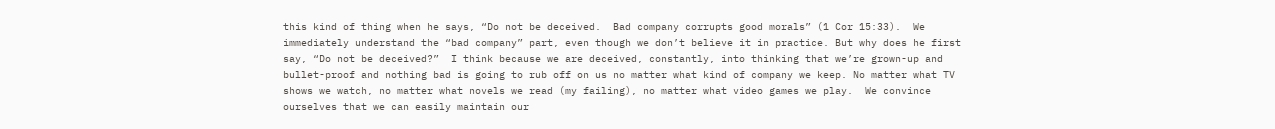this kind of thing when he says, “Do not be deceived.  Bad company corrupts good morals” (1 Cor 15:33).  We immediately understand the “bad company” part, even though we don’t believe it in practice. But why does he first say, “Do not be deceived?”  I think because we are deceived, constantly, into thinking that we’re grown-up and bullet-proof and nothing bad is going to rub off on us no matter what kind of company we keep. No matter what TV shows we watch, no matter what novels we read (my failing), no matter what video games we play.  We convince ourselves that we can easily maintain our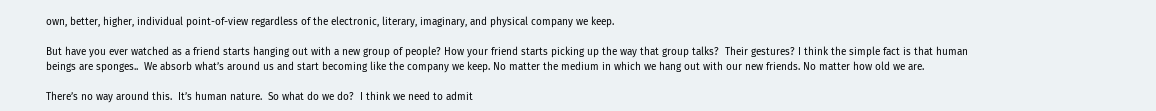own, better, higher, individual point-of-view regardless of the electronic, literary, imaginary, and physical company we keep.

But have you ever watched as a friend starts hanging out with a new group of people? How your friend starts picking up the way that group talks?  Their gestures? I think the simple fact is that human beings are sponges..  We absorb what’s around us and start becoming like the company we keep. No matter the medium in which we hang out with our new friends. No matter how old we are.

There’s no way around this.  It’s human nature.  So what do we do?  I think we need to admit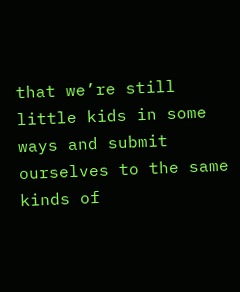that we’re still little kids in some ways and submit ourselves to the same kinds of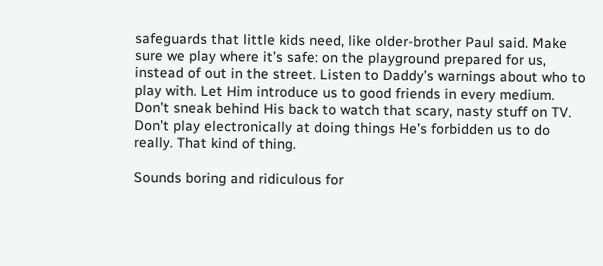safeguards that little kids need, like older-brother Paul said. Make sure we play where it’s safe: on the playground prepared for us, instead of out in the street. Listen to Daddy’s warnings about who to play with. Let Him introduce us to good friends in every medium. Don’t sneak behind His back to watch that scary, nasty stuff on TV.  Don’t play electronically at doing things He’s forbidden us to do really. That kind of thing.

Sounds boring and ridiculous for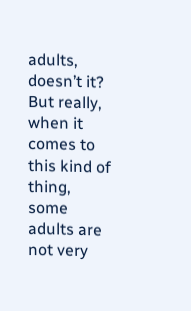adults, doesn’t it?  But really, when it comes to this kind of thing, some adults are not very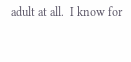adult at all.  I know for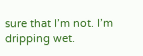sure that I’m not. I’m dripping wet.